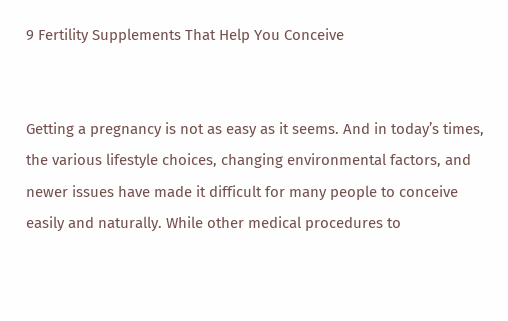9 Fertility Supplements That Help You Conceive


Getting a pregnancy is not as easy as it seems. And in today’s times, the various lifestyle choices, changing environmental factors, and newer issues have made it difficult for many people to conceive easily and naturally. While other medical procedures to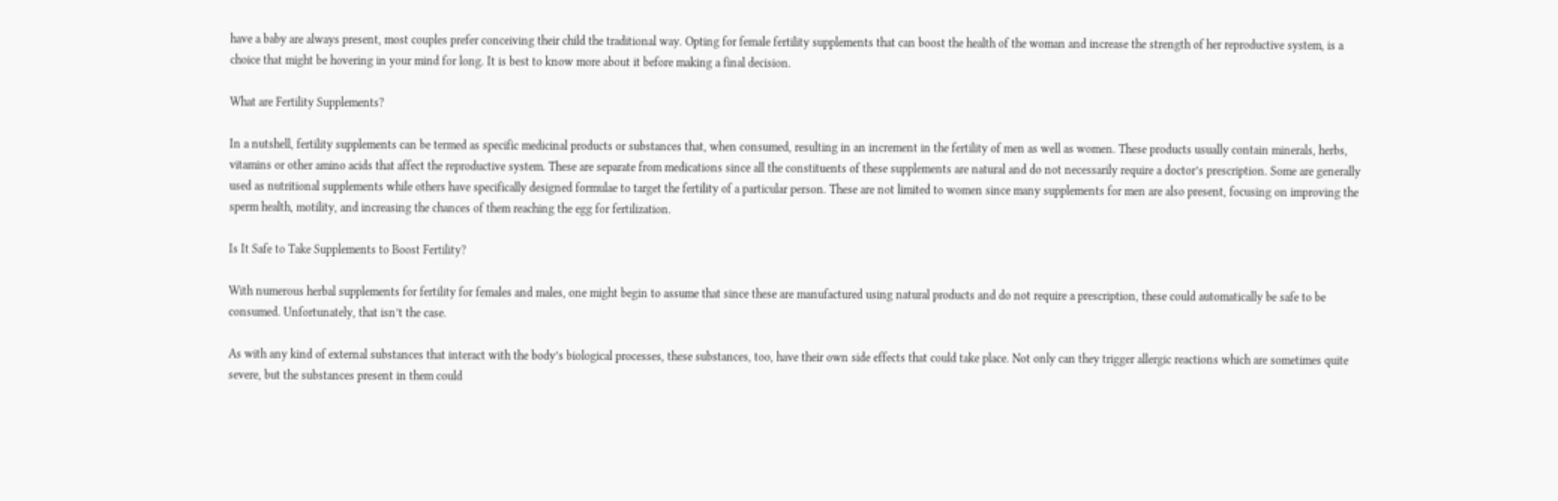have a baby are always present, most couples prefer conceiving their child the traditional way. Opting for female fertility supplements that can boost the health of the woman and increase the strength of her reproductive system, is a choice that might be hovering in your mind for long. It is best to know more about it before making a final decision.

What are Fertility Supplements?

In a nutshell, fertility supplements can be termed as specific medicinal products or substances that, when consumed, resulting in an increment in the fertility of men as well as women. These products usually contain minerals, herbs, vitamins or other amino acids that affect the reproductive system. These are separate from medications since all the constituents of these supplements are natural and do not necessarily require a doctor’s prescription. Some are generally used as nutritional supplements while others have specifically designed formulae to target the fertility of a particular person. These are not limited to women since many supplements for men are also present, focusing on improving the sperm health, motility, and increasing the chances of them reaching the egg for fertilization.

Is It Safe to Take Supplements to Boost Fertility?

With numerous herbal supplements for fertility for females and males, one might begin to assume that since these are manufactured using natural products and do not require a prescription, these could automatically be safe to be consumed. Unfortunately, that isn’t the case.

As with any kind of external substances that interact with the body’s biological processes, these substances, too, have their own side effects that could take place. Not only can they trigger allergic reactions which are sometimes quite severe, but the substances present in them could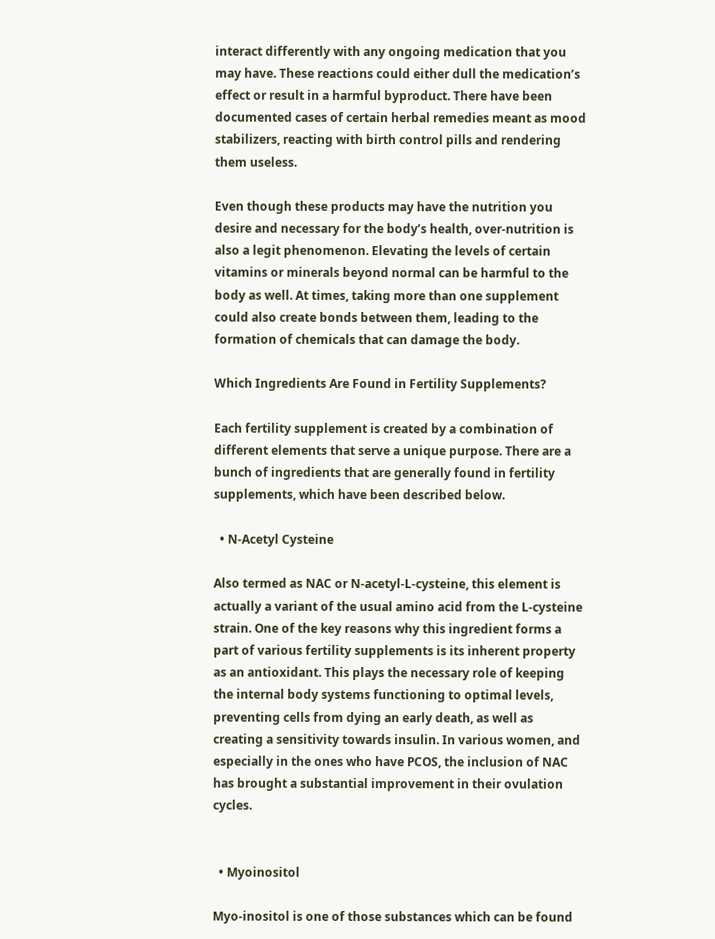interact differently with any ongoing medication that you may have. These reactions could either dull the medication’s effect or result in a harmful byproduct. There have been documented cases of certain herbal remedies meant as mood stabilizers, reacting with birth control pills and rendering them useless.

Even though these products may have the nutrition you desire and necessary for the body’s health, over-nutrition is also a legit phenomenon. Elevating the levels of certain vitamins or minerals beyond normal can be harmful to the body as well. At times, taking more than one supplement could also create bonds between them, leading to the formation of chemicals that can damage the body.

Which Ingredients Are Found in Fertility Supplements?

Each fertility supplement is created by a combination of different elements that serve a unique purpose. There are a bunch of ingredients that are generally found in fertility supplements, which have been described below.

  • N-Acetyl Cysteine

Also termed as NAC or N-acetyl-L-cysteine, this element is actually a variant of the usual amino acid from the L-cysteine strain. One of the key reasons why this ingredient forms a part of various fertility supplements is its inherent property as an antioxidant. This plays the necessary role of keeping the internal body systems functioning to optimal levels, preventing cells from dying an early death, as well as creating a sensitivity towards insulin. In various women, and especially in the ones who have PCOS, the inclusion of NAC has brought a substantial improvement in their ovulation cycles.


  • Myoinositol

Myo-inositol is one of those substances which can be found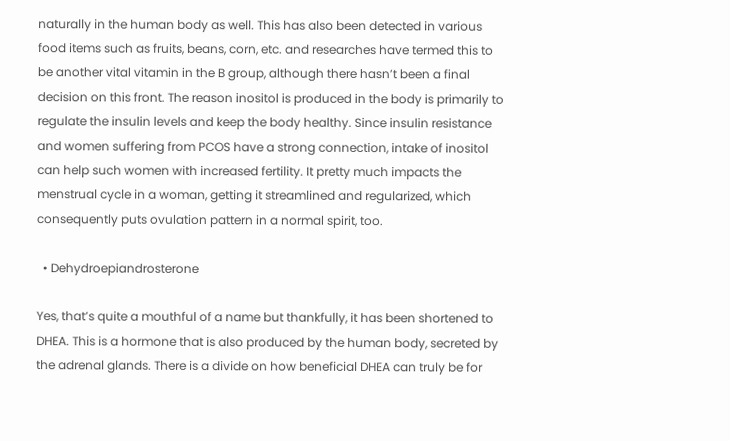naturally in the human body as well. This has also been detected in various food items such as fruits, beans, corn, etc. and researches have termed this to be another vital vitamin in the B group, although there hasn’t been a final decision on this front. The reason inositol is produced in the body is primarily to regulate the insulin levels and keep the body healthy. Since insulin resistance and women suffering from PCOS have a strong connection, intake of inositol can help such women with increased fertility. It pretty much impacts the menstrual cycle in a woman, getting it streamlined and regularized, which consequently puts ovulation pattern in a normal spirit, too.

  • Dehydroepiandrosterone

Yes, that’s quite a mouthful of a name but thankfully, it has been shortened to DHEA. This is a hormone that is also produced by the human body, secreted by the adrenal glands. There is a divide on how beneficial DHEA can truly be for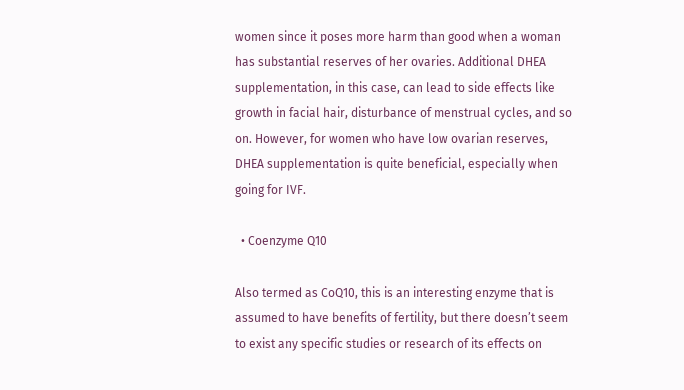women since it poses more harm than good when a woman has substantial reserves of her ovaries. Additional DHEA supplementation, in this case, can lead to side effects like growth in facial hair, disturbance of menstrual cycles, and so on. However, for women who have low ovarian reserves, DHEA supplementation is quite beneficial, especially when going for IVF.

  • Coenzyme Q10

Also termed as CoQ10, this is an interesting enzyme that is assumed to have benefits of fertility, but there doesn’t seem to exist any specific studies or research of its effects on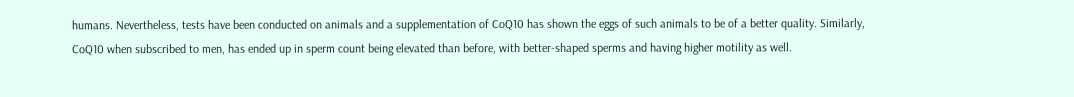humans. Nevertheless, tests have been conducted on animals and a supplementation of CoQ10 has shown the eggs of such animals to be of a better quality. Similarly, CoQ10 when subscribed to men, has ended up in sperm count being elevated than before, with better-shaped sperms and having higher motility as well.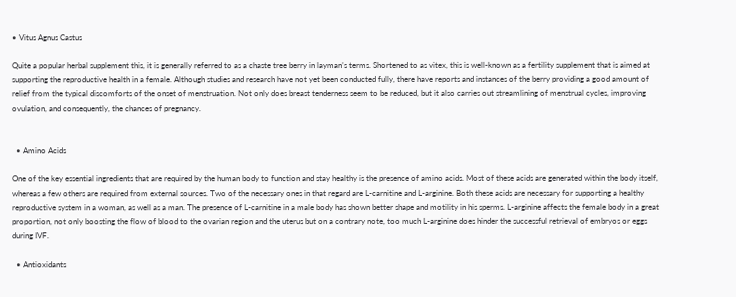• Vitus Agnus Castus

Quite a popular herbal supplement this, it is generally referred to as a chaste tree berry in layman’s terms. Shortened to as vitex, this is well-known as a fertility supplement that is aimed at supporting the reproductive health in a female. Although studies and research have not yet been conducted fully, there have reports and instances of the berry providing a good amount of relief from the typical discomforts of the onset of menstruation. Not only does breast tenderness seem to be reduced, but it also carries out streamlining of menstrual cycles, improving ovulation, and consequently, the chances of pregnancy.


  • Amino Acids

One of the key essential ingredients that are required by the human body to function and stay healthy is the presence of amino acids. Most of these acids are generated within the body itself, whereas a few others are required from external sources. Two of the necessary ones in that regard are L-carnitine and L-arginine. Both these acids are necessary for supporting a healthy reproductive system in a woman, as well as a man. The presence of L-carnitine in a male body has shown better shape and motility in his sperms. L-arginine affects the female body in a great proportion, not only boosting the flow of blood to the ovarian region and the uterus but on a contrary note, too much L-arginine does hinder the successful retrieval of embryos or eggs during IVF.

  • Antioxidants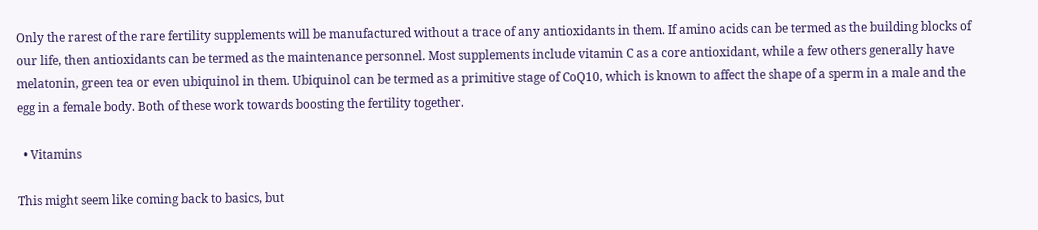Only the rarest of the rare fertility supplements will be manufactured without a trace of any antioxidants in them. If amino acids can be termed as the building blocks of our life, then antioxidants can be termed as the maintenance personnel. Most supplements include vitamin C as a core antioxidant, while a few others generally have melatonin, green tea or even ubiquinol in them. Ubiquinol can be termed as a primitive stage of CoQ10, which is known to affect the shape of a sperm in a male and the egg in a female body. Both of these work towards boosting the fertility together.

  • Vitamins

This might seem like coming back to basics, but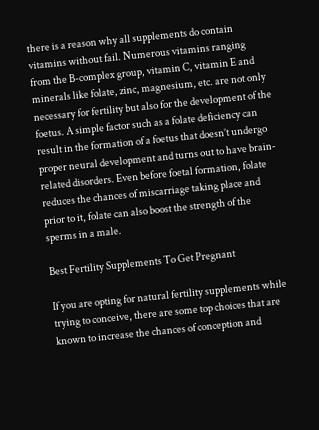there is a reason why all supplements do contain vitamins without fail. Numerous vitamins ranging from the B-complex group, vitamin C, vitamin E and minerals like folate, zinc, magnesium, etc. are not only necessary for fertility but also for the development of the foetus. A simple factor such as a folate deficiency can result in the formation of a foetus that doesn’t undergo proper neural development and turns out to have brain-related disorders. Even before foetal formation, folate reduces the chances of miscarriage taking place and prior to it, folate can also boost the strength of the sperms in a male.

Best Fertility Supplements To Get Pregnant

If you are opting for natural fertility supplements while trying to conceive, there are some top choices that are known to increase the chances of conception and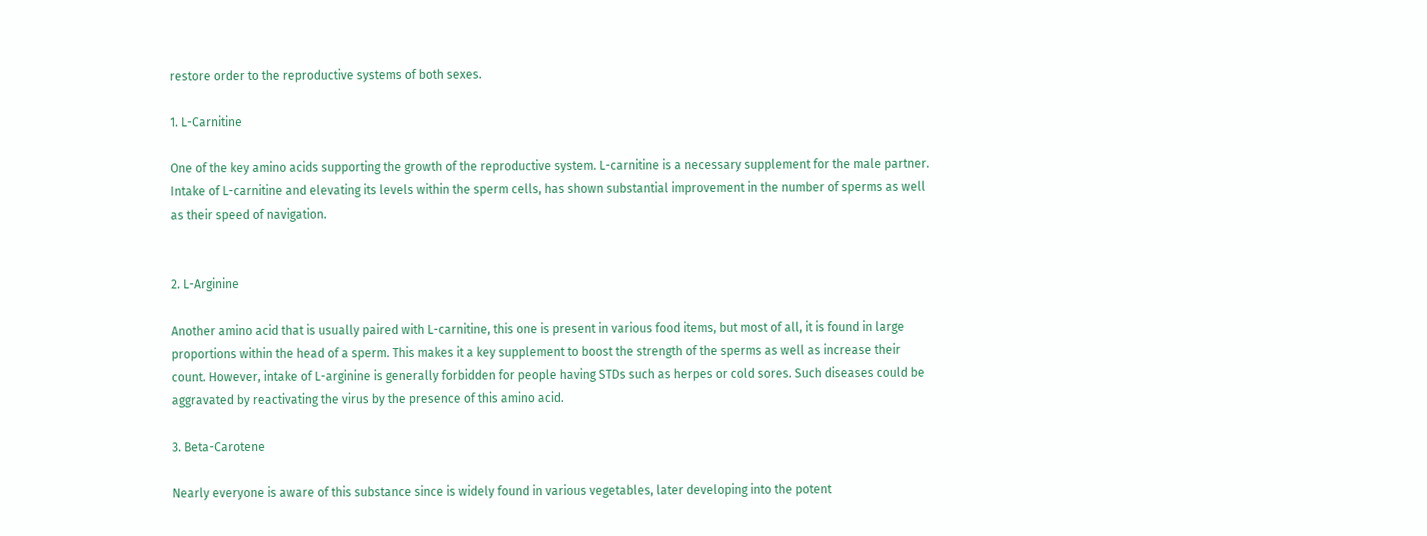restore order to the reproductive systems of both sexes.

1. L-Carnitine

One of the key amino acids supporting the growth of the reproductive system. L-carnitine is a necessary supplement for the male partner. Intake of L-carnitine and elevating its levels within the sperm cells, has shown substantial improvement in the number of sperms as well as their speed of navigation.


2. L-Arginine

Another amino acid that is usually paired with L-carnitine, this one is present in various food items, but most of all, it is found in large proportions within the head of a sperm. This makes it a key supplement to boost the strength of the sperms as well as increase their count. However, intake of L-arginine is generally forbidden for people having STDs such as herpes or cold sores. Such diseases could be aggravated by reactivating the virus by the presence of this amino acid.

3. Beta-Carotene

Nearly everyone is aware of this substance since is widely found in various vegetables, later developing into the potent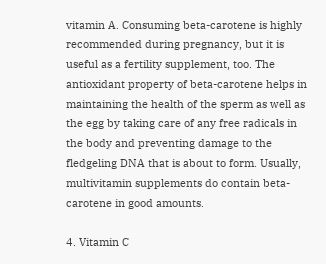vitamin A. Consuming beta-carotene is highly recommended during pregnancy, but it is useful as a fertility supplement, too. The antioxidant property of beta-carotene helps in maintaining the health of the sperm as well as the egg by taking care of any free radicals in the body and preventing damage to the fledgeling DNA that is about to form. Usually, multivitamin supplements do contain beta-carotene in good amounts.

4. Vitamin C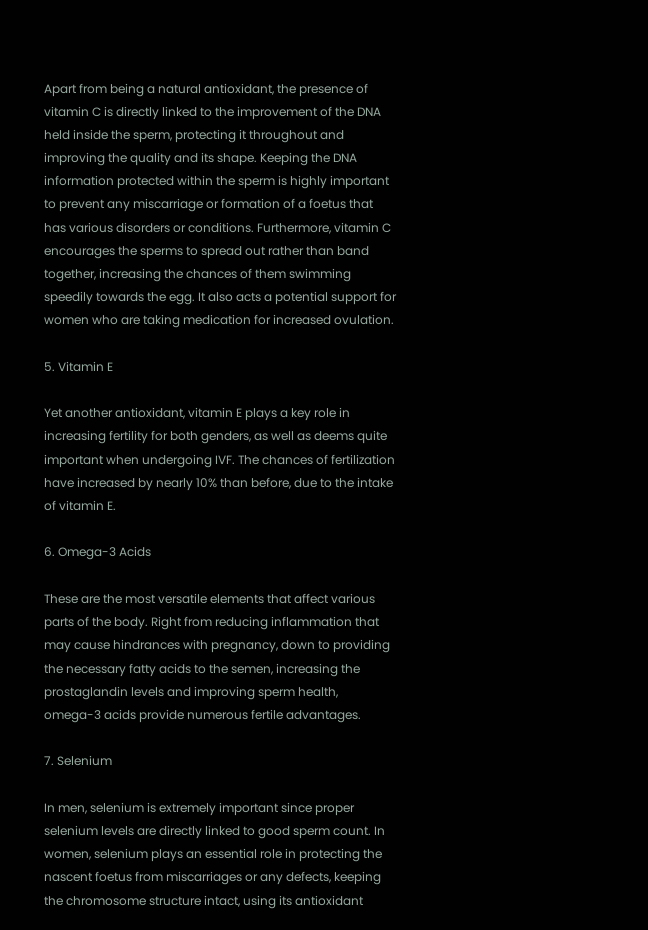Apart from being a natural antioxidant, the presence of vitamin C is directly linked to the improvement of the DNA held inside the sperm, protecting it throughout and improving the quality and its shape. Keeping the DNA information protected within the sperm is highly important to prevent any miscarriage or formation of a foetus that has various disorders or conditions. Furthermore, vitamin C encourages the sperms to spread out rather than band together, increasing the chances of them swimming speedily towards the egg. It also acts a potential support for women who are taking medication for increased ovulation.

5. Vitamin E

Yet another antioxidant, vitamin E plays a key role in increasing fertility for both genders, as well as deems quite important when undergoing IVF. The chances of fertilization have increased by nearly 10% than before, due to the intake of vitamin E.

6. Omega-3 Acids

These are the most versatile elements that affect various parts of the body. Right from reducing inflammation that may cause hindrances with pregnancy, down to providing the necessary fatty acids to the semen, increasing the prostaglandin levels and improving sperm health, omega-3 acids provide numerous fertile advantages.

7. Selenium

In men, selenium is extremely important since proper selenium levels are directly linked to good sperm count. In women, selenium plays an essential role in protecting the nascent foetus from miscarriages or any defects, keeping the chromosome structure intact, using its antioxidant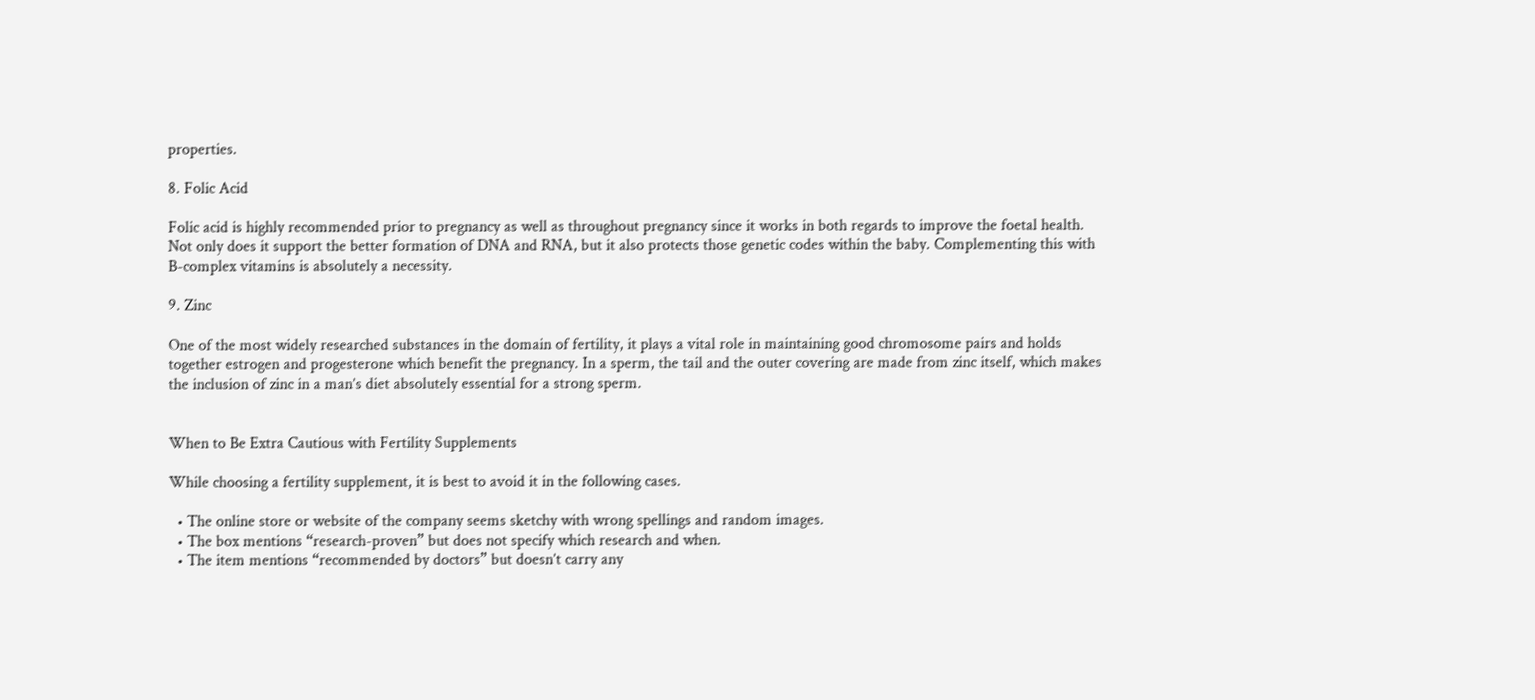properties.

8. Folic Acid

Folic acid is highly recommended prior to pregnancy as well as throughout pregnancy since it works in both regards to improve the foetal health. Not only does it support the better formation of DNA and RNA, but it also protects those genetic codes within the baby. Complementing this with B-complex vitamins is absolutely a necessity.

9. Zinc

One of the most widely researched substances in the domain of fertility, it plays a vital role in maintaining good chromosome pairs and holds together estrogen and progesterone which benefit the pregnancy. In a sperm, the tail and the outer covering are made from zinc itself, which makes the inclusion of zinc in a man’s diet absolutely essential for a strong sperm.


When to Be Extra Cautious with Fertility Supplements

While choosing a fertility supplement, it is best to avoid it in the following cases.

  • The online store or website of the company seems sketchy with wrong spellings and random images.
  • The box mentions “research-proven” but does not specify which research and when.
  • The item mentions “recommended by doctors” but doesn’t carry any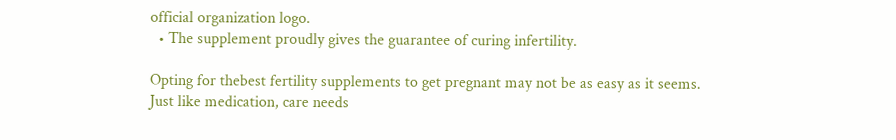official organization logo.
  • The supplement proudly gives the guarantee of curing infertility.

Opting for thebest fertility supplements to get pregnant may not be as easy as it seems. Just like medication, care needs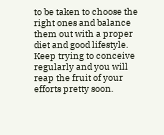to be taken to choose the right ones and balance them out with a proper diet and good lifestyle. Keep trying to conceive regularly and you will reap the fruit of your efforts pretty soon.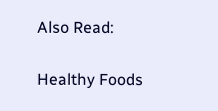Also Read:

Healthy Foods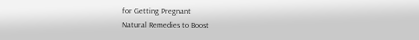for Getting Pregnant
Natural Remedies to Boost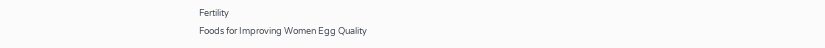Fertility
Foods for Improving Women Egg Quality